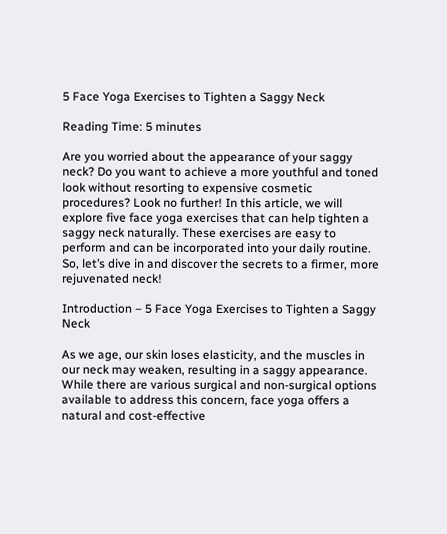5 Face Yoga Exercises to Tighten a Saggy Neck

Reading Time: 5 minutes

Are you worried about the appearance of your saggy neck? Do you want to achieve a more youthful and toned look without resorting to expensive cosmetic procedures? Look no further! In this article, we will explore five face yoga exercises that can help tighten a saggy neck naturally. These exercises are easy to perform and can be incorporated into your daily routine. So, let’s dive in and discover the secrets to a firmer, more rejuvenated neck!

Introduction – 5 Face Yoga Exercises to Tighten a Saggy Neck

As we age, our skin loses elasticity, and the muscles in our neck may weaken, resulting in a saggy appearance. While there are various surgical and non-surgical options available to address this concern, face yoga offers a natural and cost-effective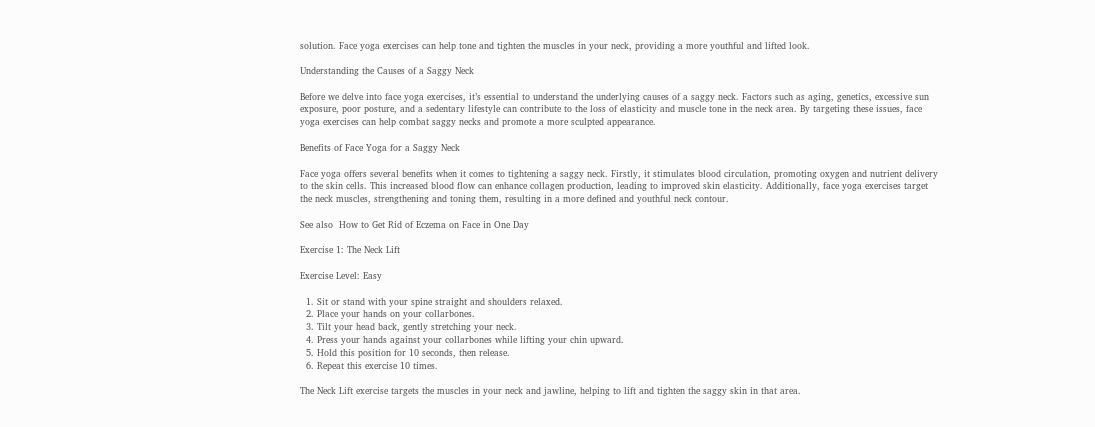solution. Face yoga exercises can help tone and tighten the muscles in your neck, providing a more youthful and lifted look.

Understanding the Causes of a Saggy Neck

Before we delve into face yoga exercises, it’s essential to understand the underlying causes of a saggy neck. Factors such as aging, genetics, excessive sun exposure, poor posture, and a sedentary lifestyle can contribute to the loss of elasticity and muscle tone in the neck area. By targeting these issues, face yoga exercises can help combat saggy necks and promote a more sculpted appearance.

Benefits of Face Yoga for a Saggy Neck

Face yoga offers several benefits when it comes to tightening a saggy neck. Firstly, it stimulates blood circulation, promoting oxygen and nutrient delivery to the skin cells. This increased blood flow can enhance collagen production, leading to improved skin elasticity. Additionally, face yoga exercises target the neck muscles, strengthening and toning them, resulting in a more defined and youthful neck contour.

See also  How to Get Rid of Eczema on Face in One Day

Exercise 1: The Neck Lift

Exercise Level: Easy

  1. Sit or stand with your spine straight and shoulders relaxed.
  2. Place your hands on your collarbones.
  3. Tilt your head back, gently stretching your neck.
  4. Press your hands against your collarbones while lifting your chin upward.
  5. Hold this position for 10 seconds, then release.
  6. Repeat this exercise 10 times.

The Neck Lift exercise targets the muscles in your neck and jawline, helping to lift and tighten the saggy skin in that area.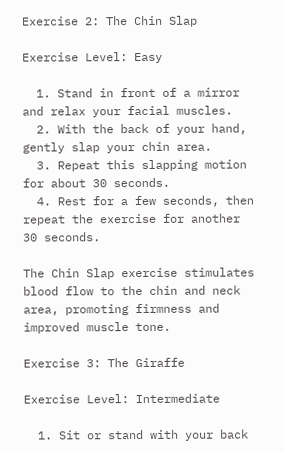Exercise 2: The Chin Slap

Exercise Level: Easy

  1. Stand in front of a mirror and relax your facial muscles.
  2. With the back of your hand, gently slap your chin area.
  3. Repeat this slapping motion for about 30 seconds.
  4. Rest for a few seconds, then repeat the exercise for another 30 seconds.

The Chin Slap exercise stimulates blood flow to the chin and neck area, promoting firmness and improved muscle tone.

Exercise 3: The Giraffe

Exercise Level: Intermediate

  1. Sit or stand with your back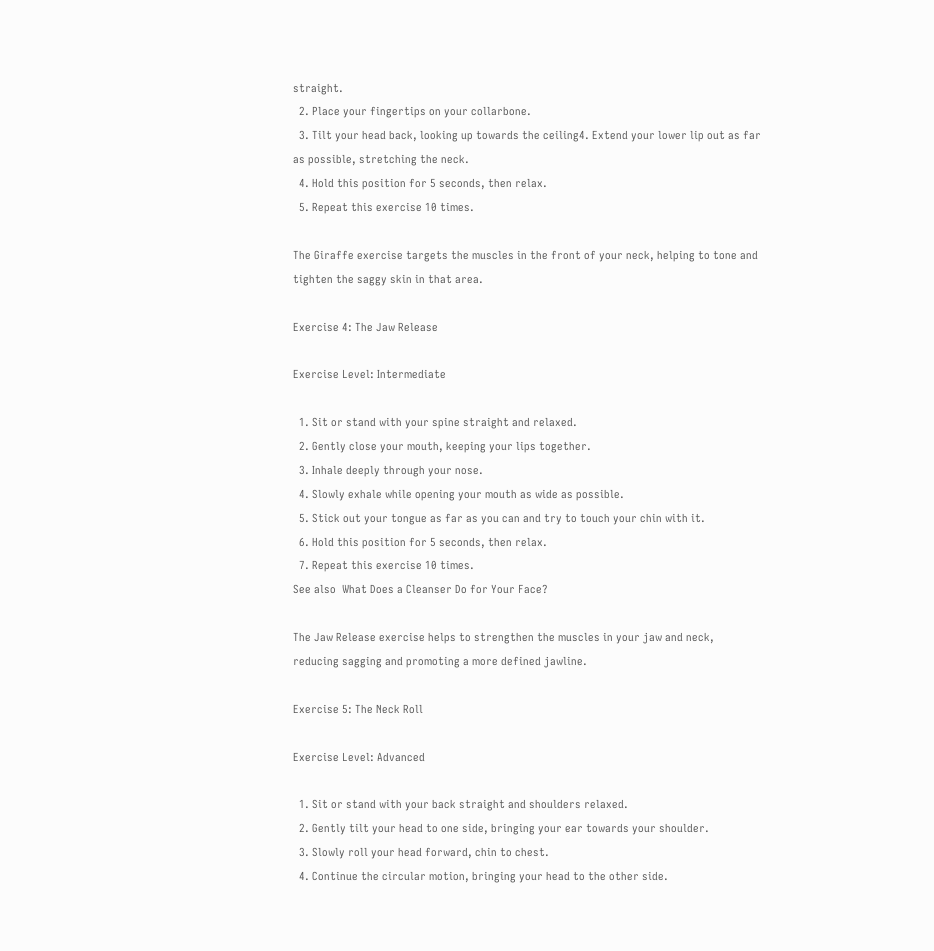straight.
  2. Place your fingertips on your collarbone.
  3. Tilt your head back, looking up towards the ceiling4. Extend your lower lip out as far as possible, stretching the neck.
  4. Hold this position for 5 seconds, then relax.
  5. Repeat this exercise 10 times.

The Giraffe exercise targets the muscles in the front of your neck, helping to tone and tighten the saggy skin in that area.

Exercise 4: The Jaw Release

Exercise Level: Intermediate

  1. Sit or stand with your spine straight and relaxed.
  2. Gently close your mouth, keeping your lips together.
  3. Inhale deeply through your nose.
  4. Slowly exhale while opening your mouth as wide as possible.
  5. Stick out your tongue as far as you can and try to touch your chin with it.
  6. Hold this position for 5 seconds, then relax.
  7. Repeat this exercise 10 times.
See also  What Does a Cleanser Do for Your Face?

The Jaw Release exercise helps to strengthen the muscles in your jaw and neck, reducing sagging and promoting a more defined jawline.

Exercise 5: The Neck Roll

Exercise Level: Advanced

  1. Sit or stand with your back straight and shoulders relaxed.
  2. Gently tilt your head to one side, bringing your ear towards your shoulder.
  3. Slowly roll your head forward, chin to chest.
  4. Continue the circular motion, bringing your head to the other side.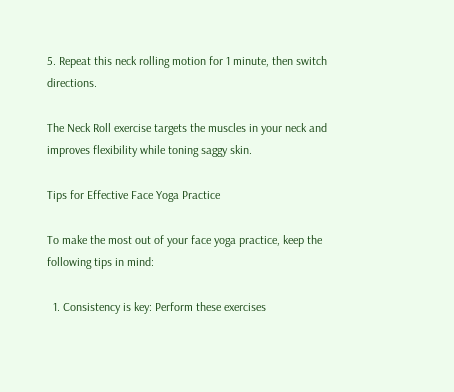5. Repeat this neck rolling motion for 1 minute, then switch directions.

The Neck Roll exercise targets the muscles in your neck and improves flexibility while toning saggy skin.

Tips for Effective Face Yoga Practice

To make the most out of your face yoga practice, keep the following tips in mind:

  1. Consistency is key: Perform these exercises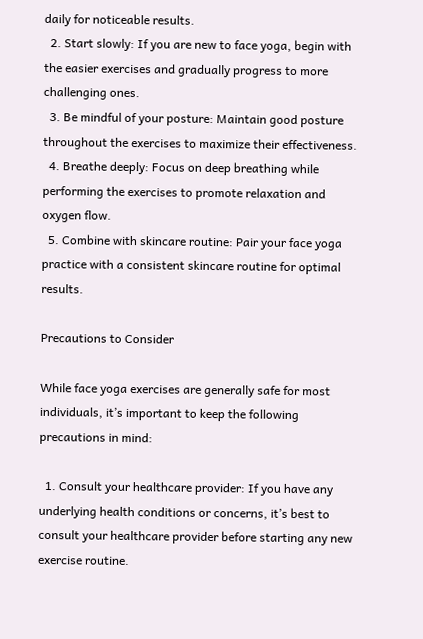daily for noticeable results.
  2. Start slowly: If you are new to face yoga, begin with the easier exercises and gradually progress to more challenging ones.
  3. Be mindful of your posture: Maintain good posture throughout the exercises to maximize their effectiveness.
  4. Breathe deeply: Focus on deep breathing while performing the exercises to promote relaxation and oxygen flow.
  5. Combine with skincare routine: Pair your face yoga practice with a consistent skincare routine for optimal results.

Precautions to Consider

While face yoga exercises are generally safe for most individuals, it’s important to keep the following precautions in mind:

  1. Consult your healthcare provider: If you have any underlying health conditions or concerns, it’s best to consult your healthcare provider before starting any new exercise routine.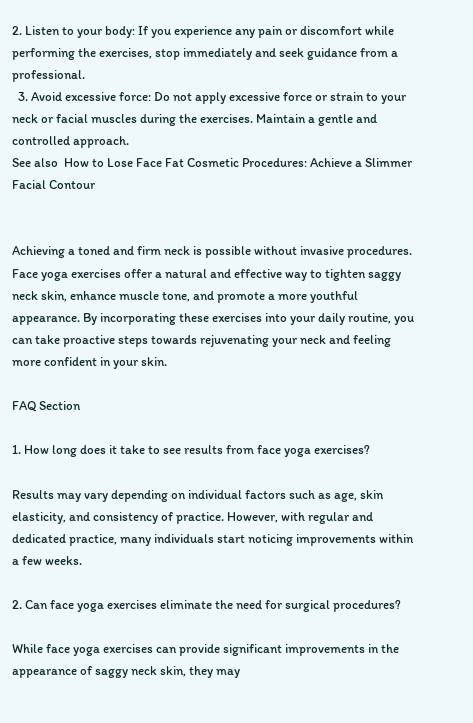2. Listen to your body: If you experience any pain or discomfort while performing the exercises, stop immediately and seek guidance from a professional.
  3. Avoid excessive force: Do not apply excessive force or strain to your neck or facial muscles during the exercises. Maintain a gentle and controlled approach.
See also  How to Lose Face Fat Cosmetic Procedures: Achieve a Slimmer Facial Contour


Achieving a toned and firm neck is possible without invasive procedures. Face yoga exercises offer a natural and effective way to tighten saggy neck skin, enhance muscle tone, and promote a more youthful appearance. By incorporating these exercises into your daily routine, you can take proactive steps towards rejuvenating your neck and feeling more confident in your skin.

FAQ Section

1. How long does it take to see results from face yoga exercises?

Results may vary depending on individual factors such as age, skin elasticity, and consistency of practice. However, with regular and dedicated practice, many individuals start noticing improvements within a few weeks.

2. Can face yoga exercises eliminate the need for surgical procedures?

While face yoga exercises can provide significant improvements in the appearance of saggy neck skin, they may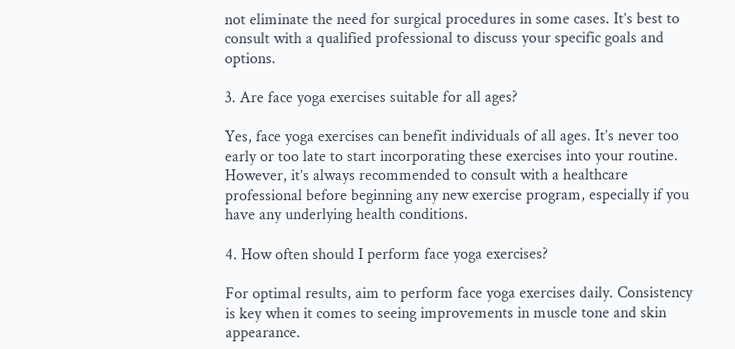not eliminate the need for surgical procedures in some cases. It’s best to consult with a qualified professional to discuss your specific goals and options.

3. Are face yoga exercises suitable for all ages?

Yes, face yoga exercises can benefit individuals of all ages. It’s never too early or too late to start incorporating these exercises into your routine. However, it’s always recommended to consult with a healthcare professional before beginning any new exercise program, especially if you have any underlying health conditions.

4. How often should I perform face yoga exercises?

For optimal results, aim to perform face yoga exercises daily. Consistency is key when it comes to seeing improvements in muscle tone and skin appearance.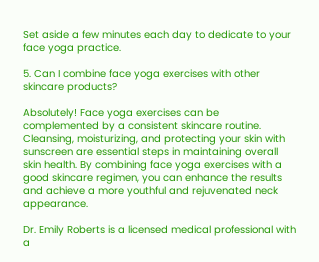Set aside a few minutes each day to dedicate to your face yoga practice.

5. Can I combine face yoga exercises with other skincare products?

Absolutely! Face yoga exercises can be complemented by a consistent skincare routine. Cleansing, moisturizing, and protecting your skin with sunscreen are essential steps in maintaining overall skin health. By combining face yoga exercises with a good skincare regimen, you can enhance the results and achieve a more youthful and rejuvenated neck appearance.

Dr. Emily Roberts is a licensed medical professional with a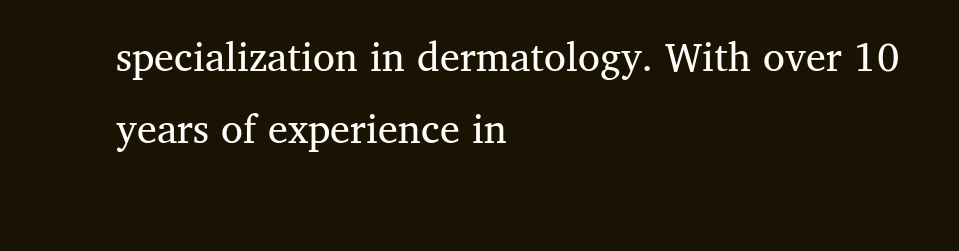specialization in dermatology. With over 10 years of experience in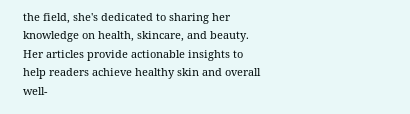the field, she's dedicated to sharing her knowledge on health, skincare, and beauty. Her articles provide actionable insights to help readers achieve healthy skin and overall well-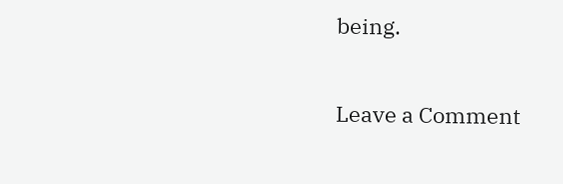being.

Leave a Comment